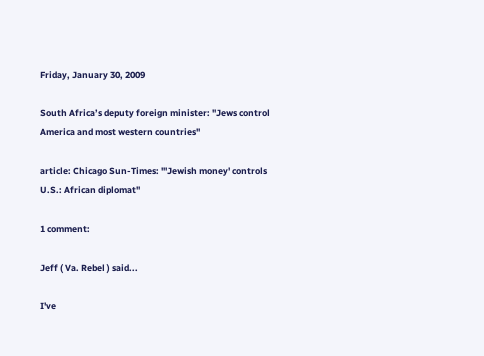Friday, January 30, 2009

South Africa’s deputy foreign minister: "Jews control America and most western countries"

article: Chicago Sun-Times: "'Jewish money' controls U.S.: African diplomat"

1 comment:

Jeff ( Va. Rebel ) said...

I've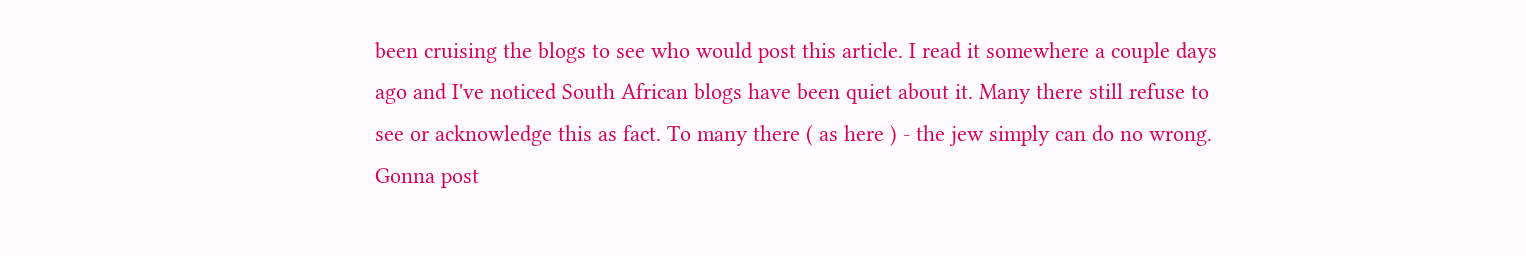been cruising the blogs to see who would post this article. I read it somewhere a couple days ago and I've noticed South African blogs have been quiet about it. Many there still refuse to see or acknowledge this as fact. To many there ( as here ) - the jew simply can do no wrong. Gonna post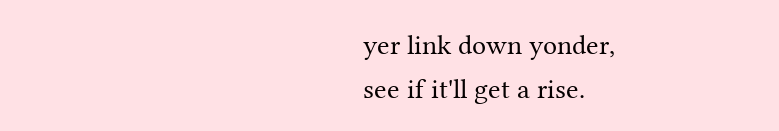yer link down yonder,
see if it'll get a rise.